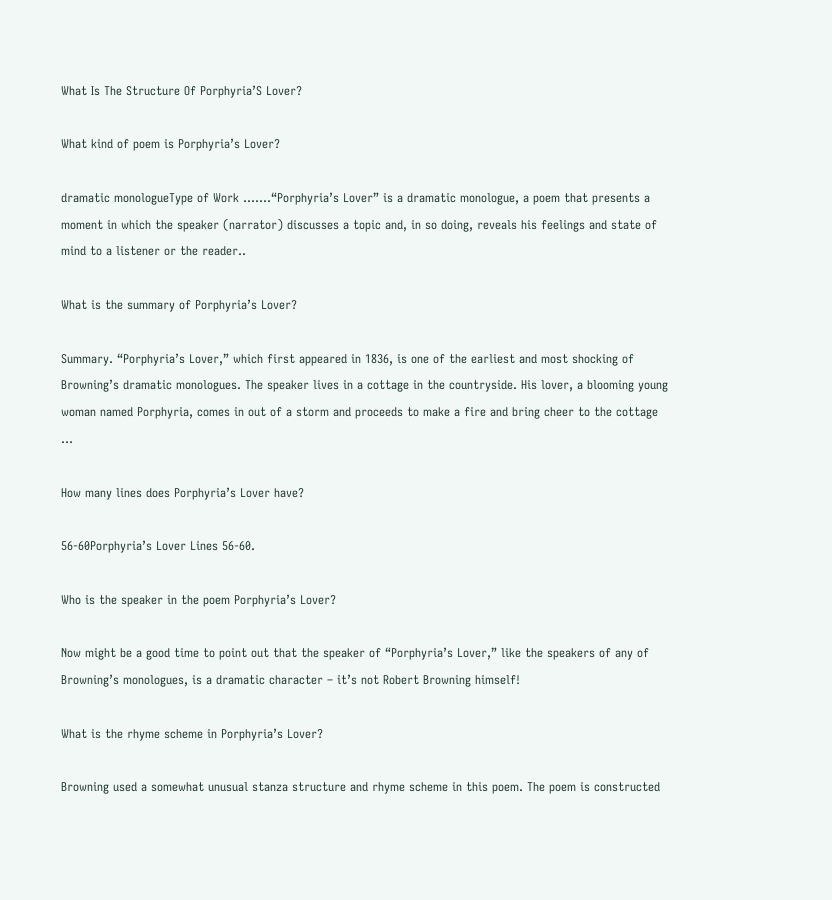What Is The Structure Of Porphyria’S Lover?

What kind of poem is Porphyria’s Lover?

dramatic monologueType of Work …….“Porphyria’s Lover” is a dramatic monologue, a poem that presents a moment in which the speaker (narrator) discusses a topic and, in so doing, reveals his feelings and state of mind to a listener or the reader..

What is the summary of Porphyria’s Lover?

Summary. “Porphyria’s Lover,” which first appeared in 1836, is one of the earliest and most shocking of Browning’s dramatic monologues. The speaker lives in a cottage in the countryside. His lover, a blooming young woman named Porphyria, comes in out of a storm and proceeds to make a fire and bring cheer to the cottage …

How many lines does Porphyria’s Lover have?

56-60Porphyria’s Lover Lines 56-60.

Who is the speaker in the poem Porphyria’s Lover?

Now might be a good time to point out that the speaker of “Porphyria’s Lover,” like the speakers of any of Browning’s monologues, is a dramatic character – it’s not Robert Browning himself!

What is the rhyme scheme in Porphyria’s Lover?

Browning used a somewhat unusual stanza structure and rhyme scheme in this poem. The poem is constructed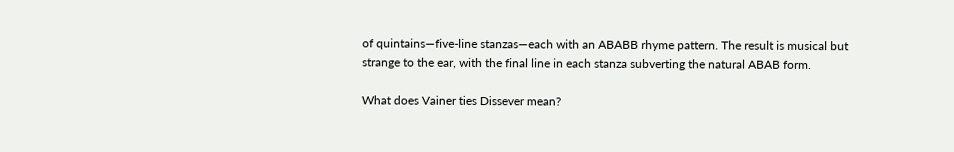of quintains—five-line stanzas—each with an ABABB rhyme pattern. The result is musical but strange to the ear, with the final line in each stanza subverting the natural ABAB form.

What does Vainer ties Dissever mean?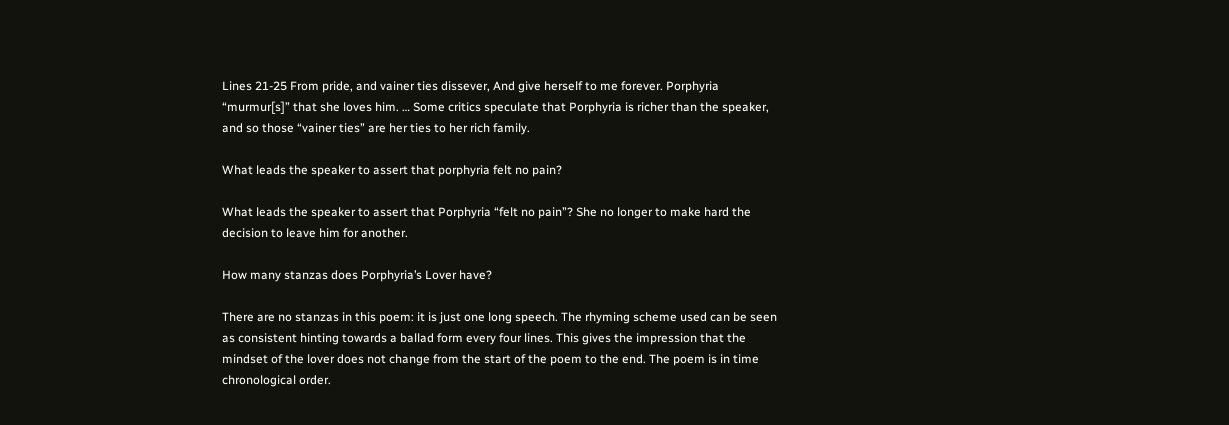Lines 21-25 From pride, and vainer ties dissever, And give herself to me forever. Porphyria “murmur[s]” that she loves him. … Some critics speculate that Porphyria is richer than the speaker, and so those “vainer ties” are her ties to her rich family.

What leads the speaker to assert that porphyria felt no pain?

What leads the speaker to assert that Porphyria “felt no pain”? She no longer to make hard the decision to leave him for another.

How many stanzas does Porphyria’s Lover have?

There are no stanzas in this poem: it is just one long speech. The rhyming scheme used can be seen as consistent hinting towards a ballad form every four lines. This gives the impression that the mindset of the lover does not change from the start of the poem to the end. The poem is in time chronological order.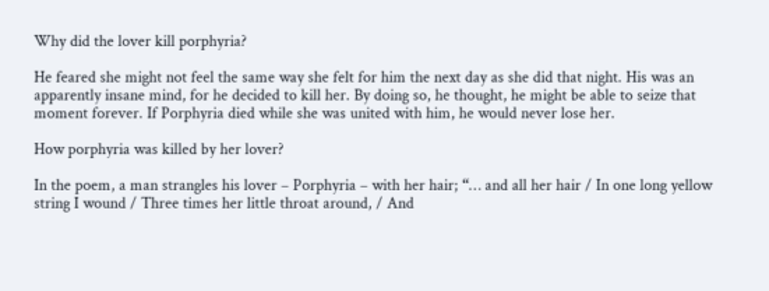Why did the lover kill porphyria?

He feared she might not feel the same way she felt for him the next day as she did that night. His was an apparently insane mind, for he decided to kill her. By doing so, he thought, he might be able to seize that moment forever. If Porphyria died while she was united with him, he would never lose her.

How porphyria was killed by her lover?

In the poem, a man strangles his lover – Porphyria – with her hair; “… and all her hair / In one long yellow string I wound / Three times her little throat around, / And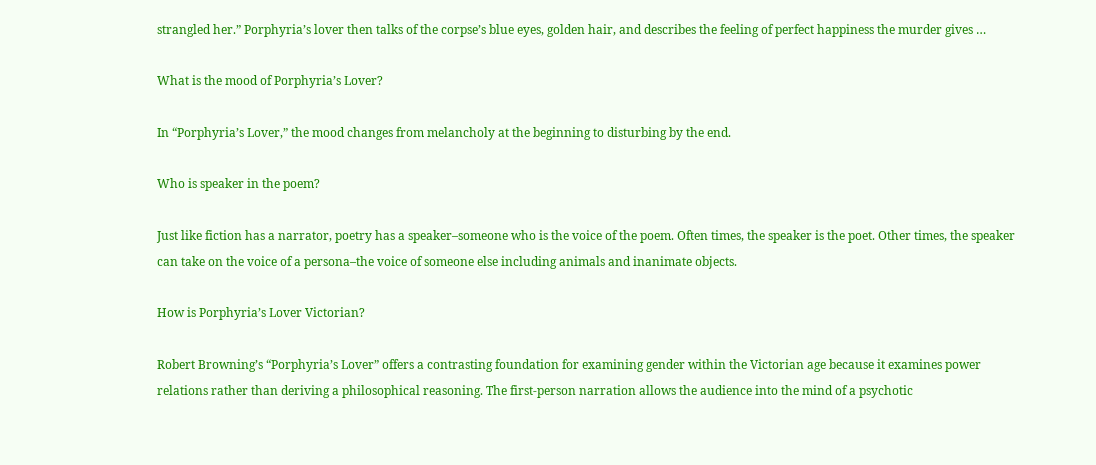strangled her.” Porphyria’s lover then talks of the corpse’s blue eyes, golden hair, and describes the feeling of perfect happiness the murder gives …

What is the mood of Porphyria’s Lover?

In “Porphyria’s Lover,” the mood changes from melancholy at the beginning to disturbing by the end.

Who is speaker in the poem?

Just like fiction has a narrator, poetry has a speaker–someone who is the voice of the poem. Often times, the speaker is the poet. Other times, the speaker can take on the voice of a persona–the voice of someone else including animals and inanimate objects.

How is Porphyria’s Lover Victorian?

Robert Browning’s “Porphyria’s Lover” offers a contrasting foundation for examining gender within the Victorian age because it examines power relations rather than deriving a philosophical reasoning. The first-person narration allows the audience into the mind of a psychotic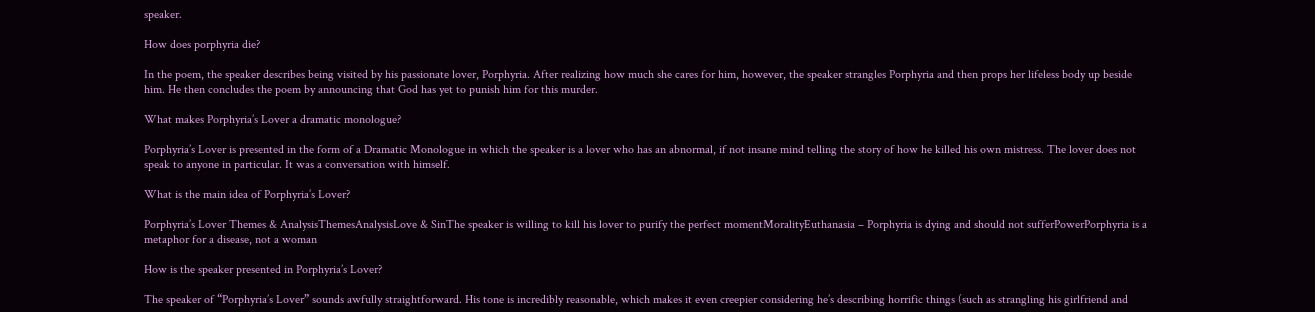speaker.

How does porphyria die?

In the poem, the speaker describes being visited by his passionate lover, Porphyria. After realizing how much she cares for him, however, the speaker strangles Porphyria and then props her lifeless body up beside him. He then concludes the poem by announcing that God has yet to punish him for this murder.

What makes Porphyria’s Lover a dramatic monologue?

Porphyria’s Lover is presented in the form of a Dramatic Monologue in which the speaker is a lover who has an abnormal, if not insane mind telling the story of how he killed his own mistress. The lover does not speak to anyone in particular. It was a conversation with himself.

What is the main idea of Porphyria’s Lover?

Porphyria’s Lover Themes & AnalysisThemesAnalysisLove & SinThe speaker is willing to kill his lover to purify the perfect momentMoralityEuthanasia – Porphyria is dying and should not sufferPowerPorphyria is a metaphor for a disease, not a woman

How is the speaker presented in Porphyria’s Lover?

The speaker of “Porphyria’s Lover” sounds awfully straightforward. His tone is incredibly reasonable, which makes it even creepier considering he’s describing horrific things (such as strangling his girlfriend and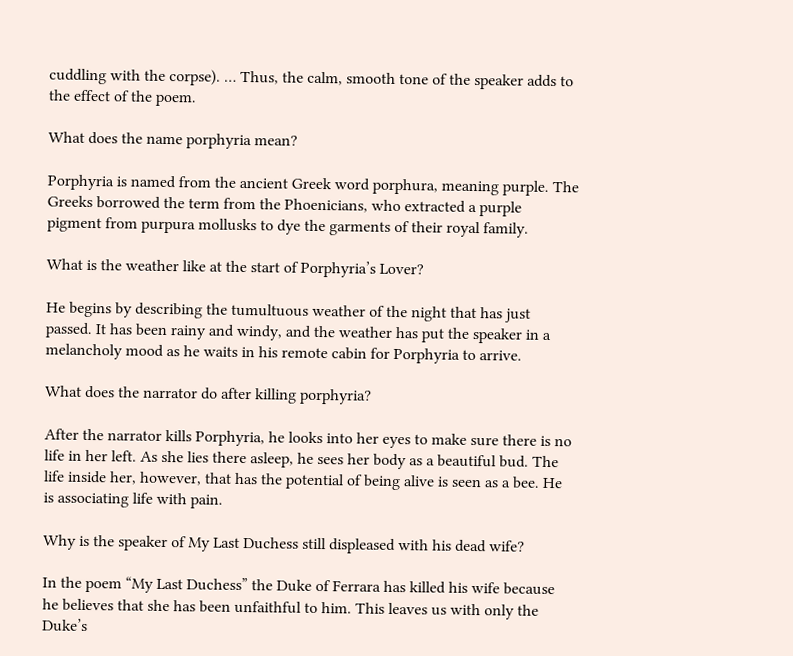cuddling with the corpse). … Thus, the calm, smooth tone of the speaker adds to the effect of the poem.

What does the name porphyria mean?

Porphyria is named from the ancient Greek word porphura, meaning purple. The Greeks borrowed the term from the Phoenicians, who extracted a purple pigment from purpura mollusks to dye the garments of their royal family.

What is the weather like at the start of Porphyria’s Lover?

He begins by describing the tumultuous weather of the night that has just passed. It has been rainy and windy, and the weather has put the speaker in a melancholy mood as he waits in his remote cabin for Porphyria to arrive.

What does the narrator do after killing porphyria?

After the narrator kills Porphyria, he looks into her eyes to make sure there is no life in her left. As she lies there asleep, he sees her body as a beautiful bud. The life inside her, however, that has the potential of being alive is seen as a bee. He is associating life with pain.

Why is the speaker of My Last Duchess still displeased with his dead wife?

In the poem “My Last Duchess” the Duke of Ferrara has killed his wife because he believes that she has been unfaithful to him. This leaves us with only the Duke’s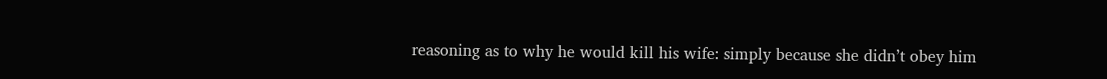reasoning as to why he would kill his wife: simply because she didn’t obey him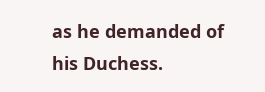as he demanded of his Duchess.